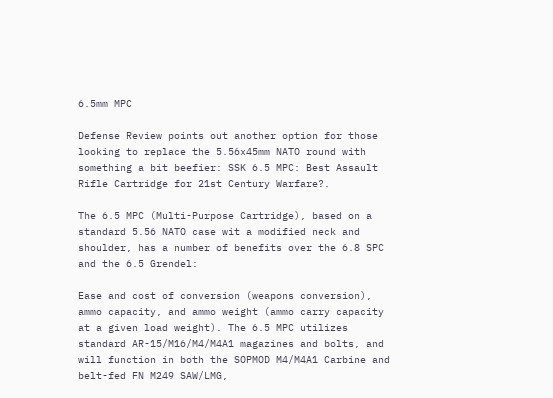6.5mm MPC

Defense Review points out another option for those looking to replace the 5.56x45mm NATO round with something a bit beefier: SSK 6.5 MPC: Best Assault Rifle Cartridge for 21st Century Warfare?.

The 6.5 MPC (Multi-Purpose Cartridge), based on a standard 5.56 NATO case wit a modified neck and shoulder, has a number of benefits over the 6.8 SPC and the 6.5 Grendel:

Ease and cost of conversion (weapons conversion), ammo capacity, and ammo weight (ammo carry capacity at a given load weight). The 6.5 MPC utilizes standard AR-15/M16/M4/M4A1 magazines and bolts, and will function in both the SOPMOD M4/M4A1 Carbine and belt-fed FN M249 SAW/LMG,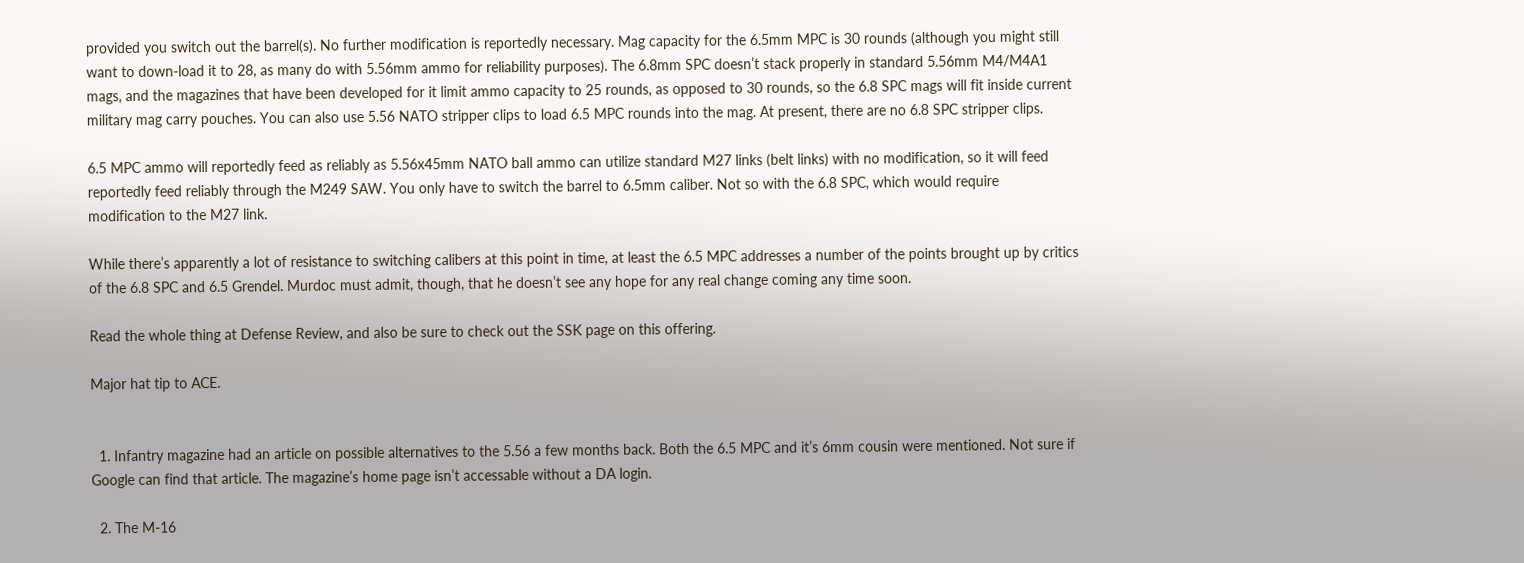provided you switch out the barrel(s). No further modification is reportedly necessary. Mag capacity for the 6.5mm MPC is 30 rounds (although you might still want to down-load it to 28, as many do with 5.56mm ammo for reliability purposes). The 6.8mm SPC doesn’t stack properly in standard 5.56mm M4/M4A1 mags, and the magazines that have been developed for it limit ammo capacity to 25 rounds, as opposed to 30 rounds, so the 6.8 SPC mags will fit inside current military mag carry pouches. You can also use 5.56 NATO stripper clips to load 6.5 MPC rounds into the mag. At present, there are no 6.8 SPC stripper clips.

6.5 MPC ammo will reportedly feed as reliably as 5.56x45mm NATO ball ammo can utilize standard M27 links (belt links) with no modification, so it will feed reportedly feed reliably through the M249 SAW. You only have to switch the barrel to 6.5mm caliber. Not so with the 6.8 SPC, which would require modification to the M27 link.

While there’s apparently a lot of resistance to switching calibers at this point in time, at least the 6.5 MPC addresses a number of the points brought up by critics of the 6.8 SPC and 6.5 Grendel. Murdoc must admit, though, that he doesn’t see any hope for any real change coming any time soon.

Read the whole thing at Defense Review, and also be sure to check out the SSK page on this offering.

Major hat tip to ACE.


  1. Infantry magazine had an article on possible alternatives to the 5.56 a few months back. Both the 6.5 MPC and it’s 6mm cousin were mentioned. Not sure if Google can find that article. The magazine’s home page isn’t accessable without a DA login.

  2. The M-16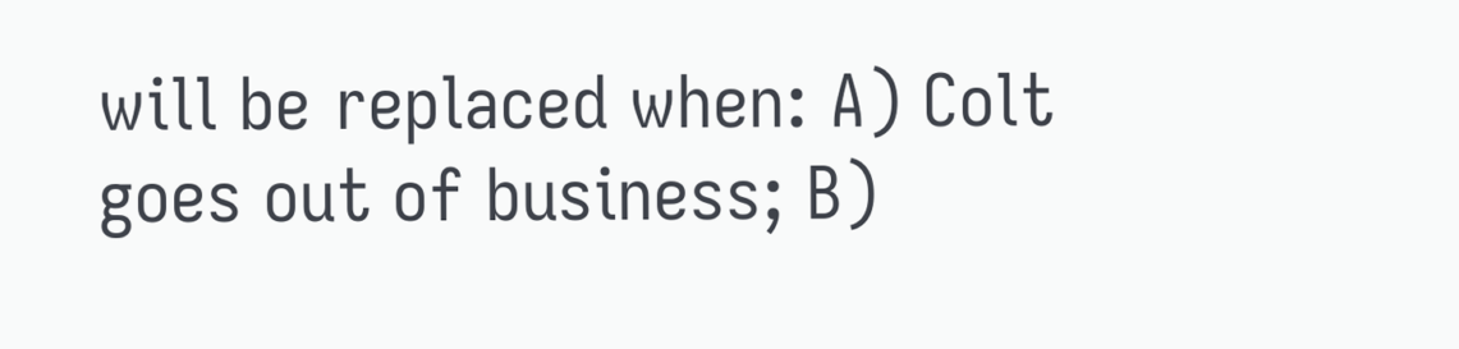will be replaced when: A) Colt goes out of business; B)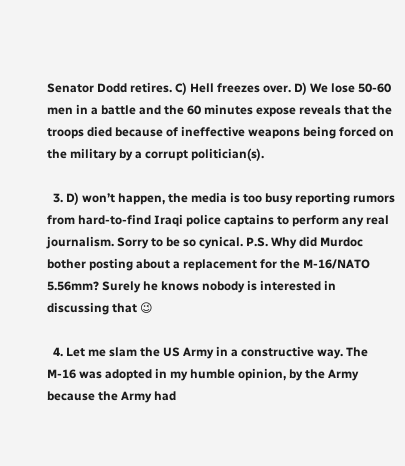Senator Dodd retires. C) Hell freezes over. D) We lose 50-60 men in a battle and the 60 minutes expose reveals that the troops died because of ineffective weapons being forced on the military by a corrupt politician(s).

  3. D) won’t happen, the media is too busy reporting rumors from hard-to-find Iraqi police captains to perform any real journalism. Sorry to be so cynical. P.S. Why did Murdoc bother posting about a replacement for the M-16/NATO 5.56mm? Surely he knows nobody is interested in discussing that 😉

  4. Let me slam the US Army in a constructive way. The M-16 was adopted in my humble opinion, by the Army because the Army had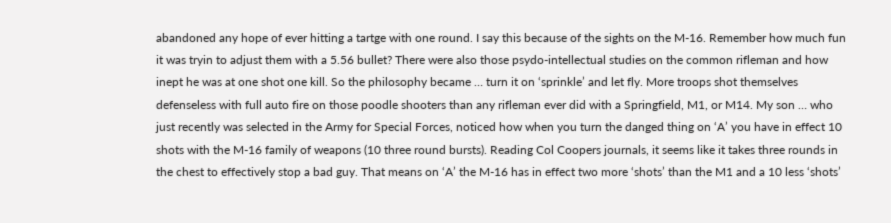abandoned any hope of ever hitting a tartge with one round. I say this because of the sights on the M-16. Remember how much fun it was tryin to adjust them with a 5.56 bullet? There were also those psydo-intellectual studies on the common rifleman and how inept he was at one shot one kill. So the philosophy became … turn it on ‘sprinkle’ and let fly. More troops shot themselves defenseless with full auto fire on those poodle shooters than any rifleman ever did with a Springfield, M1, or M14. My son … who just recently was selected in the Army for Special Forces, noticed how when you turn the danged thing on ‘A’ you have in effect 10 shots with the M-16 family of weapons (10 three round bursts). Reading Col Coopers journals, it seems like it takes three rounds in the chest to effectively stop a bad guy. That means on ‘A’ the M-16 has in effect two more ‘shots’ than the M1 and a 10 less ‘shots’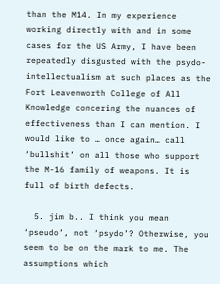than the M14. In my experience working directly with and in some cases for the US Army, I have been repeatedly disgusted with the psydo-intellectualism at such places as the Fort Leavenworth College of All Knowledge concering the nuances of effectiveness than I can mention. I would like to … once again… call ‘bullshit’ on all those who support the M-16 family of weapons. It is full of birth defects.

  5. jim b.. I think you mean ‘pseudo’, not ‘psydo’? Otherwise, you seem to be on the mark to me. The assumptions which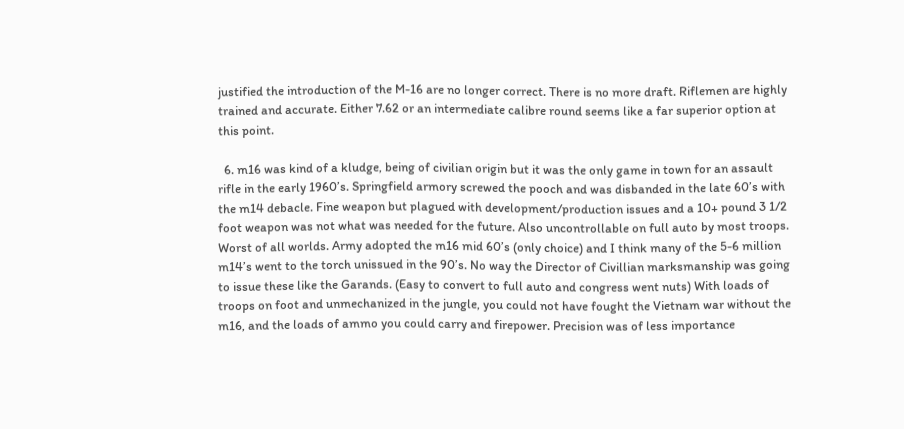justified the introduction of the M-16 are no longer correct. There is no more draft. Riflemen are highly trained and accurate. Either 7.62 or an intermediate calibre round seems like a far superior option at this point.

  6. m16 was kind of a kludge, being of civilian origin but it was the only game in town for an assault rifle in the early 1960’s. Springfield armory screwed the pooch and was disbanded in the late 60’s with the m14 debacle. Fine weapon but plagued with development/production issues and a 10+ pound 3 1/2 foot weapon was not what was needed for the future. Also uncontrollable on full auto by most troops. Worst of all worlds. Army adopted the m16 mid 60’s (only choice) and I think many of the 5-6 million m14’s went to the torch unissued in the 90’s. No way the Director of Civillian marksmanship was going to issue these like the Garands. (Easy to convert to full auto and congress went nuts) With loads of troops on foot and unmechanized in the jungle, you could not have fought the Vietnam war without the m16, and the loads of ammo you could carry and firepower. Precision was of less importance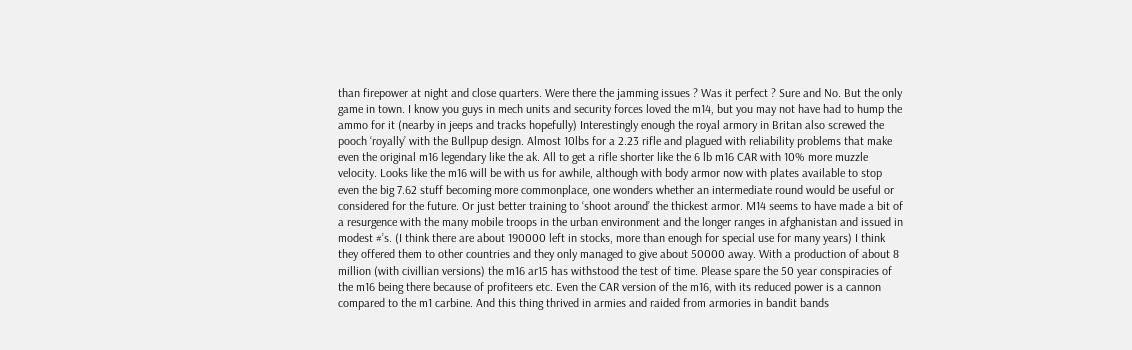than firepower at night and close quarters. Were there the jamming issues ? Was it perfect ? Sure and No. But the only game in town. I know you guys in mech units and security forces loved the m14, but you may not have had to hump the ammo for it (nearby in jeeps and tracks hopefully) Interestingly enough the royal armory in Britan also screwed the pooch ‘royally’ with the Bullpup design. Almost 10lbs for a 2.23 rifle and plagued with reliability problems that make even the original m16 legendary like the ak. All to get a rifle shorter like the 6 lb m16 CAR with 10% more muzzle velocity. Looks like the m16 will be with us for awhile, although with body armor now with plates available to stop even the big 7.62 stuff becoming more commonplace, one wonders whether an intermediate round would be useful or considered for the future. Or just better training to ‘shoot around’ the thickest armor. M14 seems to have made a bit of a resurgence with the many mobile troops in the urban environment and the longer ranges in afghanistan and issued in modest #’s. (I think there are about 190000 left in stocks, more than enough for special use for many years) I think they offered them to other countries and they only managed to give about 50000 away. With a production of about 8 million (with civillian versions) the m16 ar15 has withstood the test of time. Please spare the 50 year conspiracies of the m16 being there because of profiteers etc. Even the CAR version of the m16, with its reduced power is a cannon compared to the m1 carbine. And this thing thrived in armies and raided from armories in bandit bands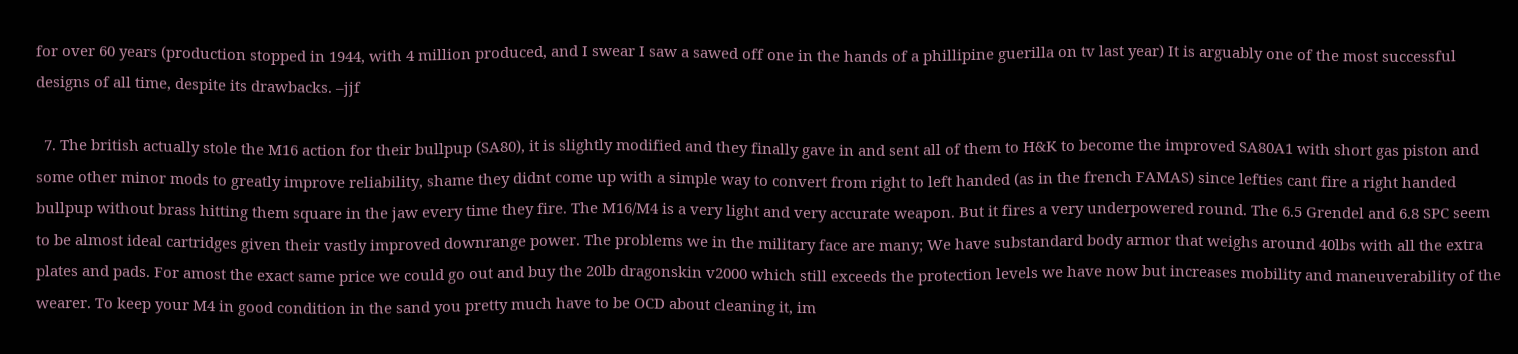for over 60 years (production stopped in 1944, with 4 million produced, and I swear I saw a sawed off one in the hands of a phillipine guerilla on tv last year) It is arguably one of the most successful designs of all time, despite its drawbacks. –jjf

  7. The british actually stole the M16 action for their bullpup (SA80), it is slightly modified and they finally gave in and sent all of them to H&K to become the improved SA80A1 with short gas piston and some other minor mods to greatly improve reliability, shame they didnt come up with a simple way to convert from right to left handed (as in the french FAMAS) since lefties cant fire a right handed bullpup without brass hitting them square in the jaw every time they fire. The M16/M4 is a very light and very accurate weapon. But it fires a very underpowered round. The 6.5 Grendel and 6.8 SPC seem to be almost ideal cartridges given their vastly improved downrange power. The problems we in the military face are many; We have substandard body armor that weighs around 40lbs with all the extra plates and pads. For amost the exact same price we could go out and buy the 20lb dragonskin v2000 which still exceeds the protection levels we have now but increases mobility and maneuverability of the wearer. To keep your M4 in good condition in the sand you pretty much have to be OCD about cleaning it, im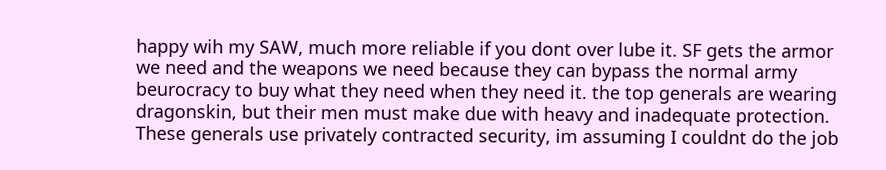happy wih my SAW, much more reliable if you dont over lube it. SF gets the armor we need and the weapons we need because they can bypass the normal army beurocracy to buy what they need when they need it. the top generals are wearing dragonskin, but their men must make due with heavy and inadequate protection. These generals use privately contracted security, im assuming I couldnt do the job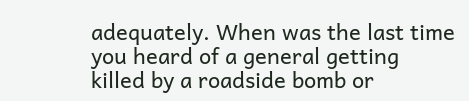adequately. When was the last time you heard of a general getting killed by a roadside bomb or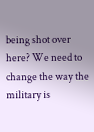being shot over here? We need to change the way the military is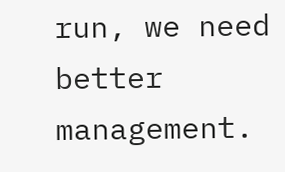run, we need better management.